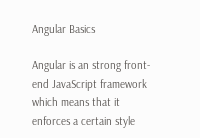Angular Basics

Angular is an strong front-end JavaScript framework which means that it enforces a certain style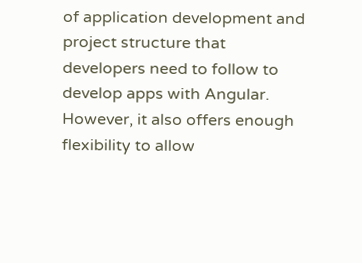of application development and project structure that developers need to follow to develop apps with Angular. However, it also offers enough flexibility to allow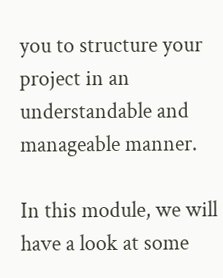you to structure your project in an understandable and manageable manner.

In this module, we will have a look at some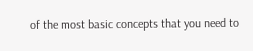of the most basic concepts that you need to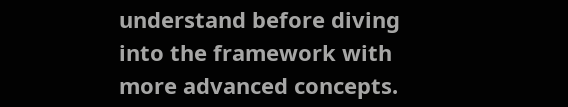understand before diving into the framework with more advanced concepts.